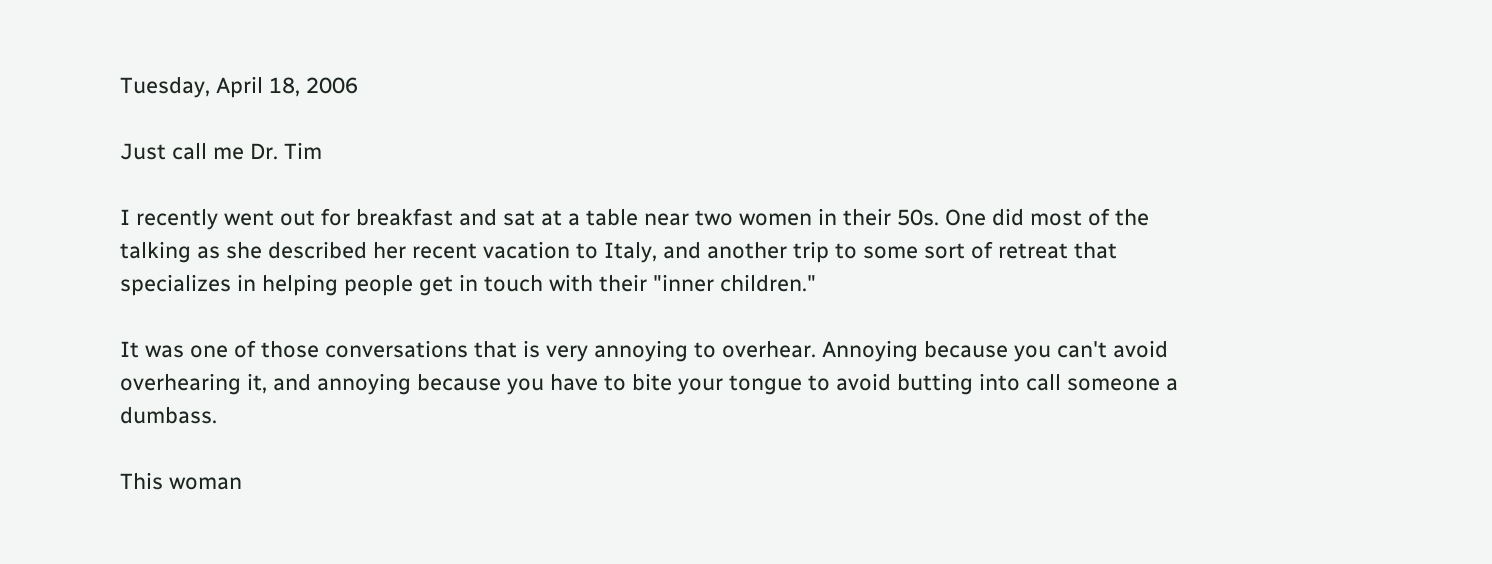Tuesday, April 18, 2006

Just call me Dr. Tim

I recently went out for breakfast and sat at a table near two women in their 50s. One did most of the talking as she described her recent vacation to Italy, and another trip to some sort of retreat that specializes in helping people get in touch with their "inner children."

It was one of those conversations that is very annoying to overhear. Annoying because you can't avoid overhearing it, and annoying because you have to bite your tongue to avoid butting into call someone a dumbass.

This woman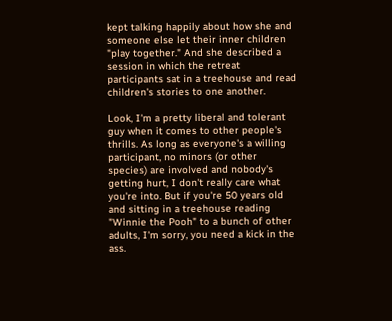kept talking happily about how she and someone else let their inner children "play together." And she described a session in which the retreat participants sat in a treehouse and read children's stories to one another.

Look, I'm a pretty liberal and tolerant guy when it comes to other people's thrills. As long as everyone's a willing participant, no minors (or other species) are involved and nobody's getting hurt, I don't really care what you're into. But if you're 50 years old and sitting in a treehouse reading "Winnie the Pooh" to a bunch of other adults, I'm sorry, you need a kick in the ass.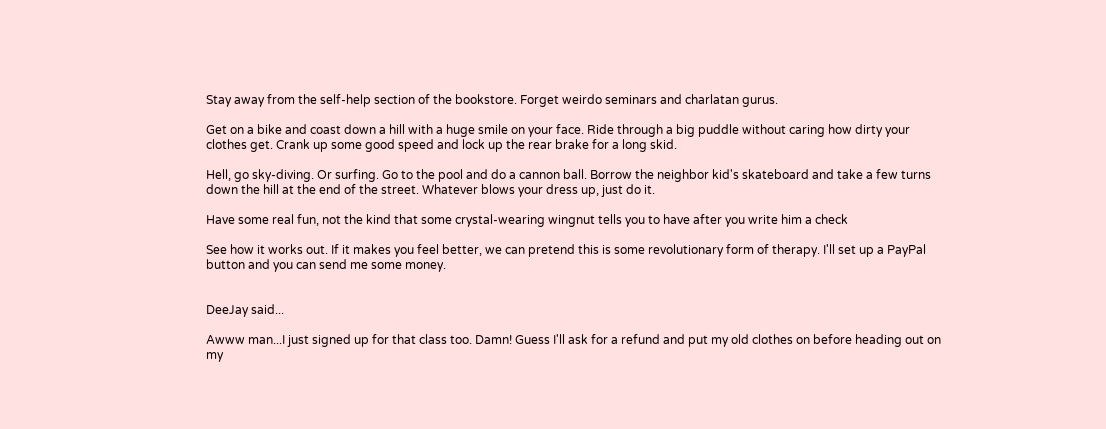Stay away from the self-help section of the bookstore. Forget weirdo seminars and charlatan gurus.

Get on a bike and coast down a hill with a huge smile on your face. Ride through a big puddle without caring how dirty your clothes get. Crank up some good speed and lock up the rear brake for a long skid.

Hell, go sky-diving. Or surfing. Go to the pool and do a cannon ball. Borrow the neighbor kid's skateboard and take a few turns down the hill at the end of the street. Whatever blows your dress up, just do it.

Have some real fun, not the kind that some crystal-wearing wingnut tells you to have after you write him a check

See how it works out. If it makes you feel better, we can pretend this is some revolutionary form of therapy. I'll set up a PayPal button and you can send me some money.


DeeJay said...

Awww man...I just signed up for that class too. Damn! Guess I'll ask for a refund and put my old clothes on before heading out on my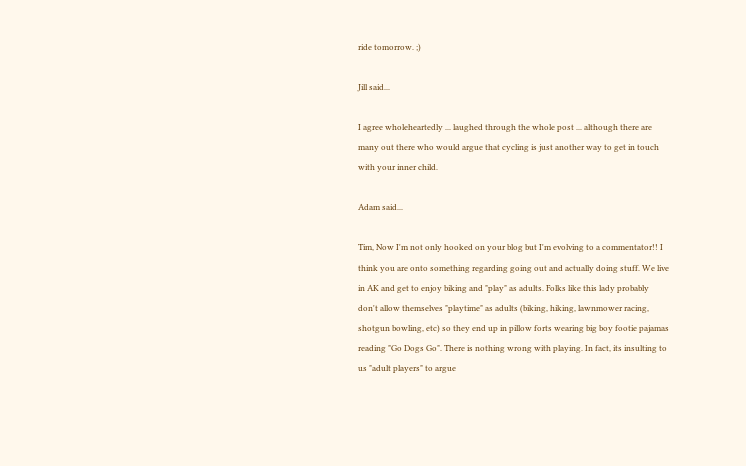ride tomorrow. ;)

Jill said...

I agree wholeheartedly ... laughed through the whole post ... although there are many out there who would argue that cycling is just another way to get in touch with your inner child.

Adam said...

Tim, Now I'm not only hooked on your blog but I'm evolving to a commentator!! I think you are onto something regarding going out and actually doing stuff. We live in AK and get to enjoy biking and "play" as adults. Folks like this lady probably don't allow themselves "playtime" as adults (biking, hiking, lawnmower racing, shotgun bowling, etc) so they end up in pillow forts wearing big boy footie pajamas reading "Go Dogs Go". There is nothing wrong with playing. In fact, its insulting to us "adult players" to argue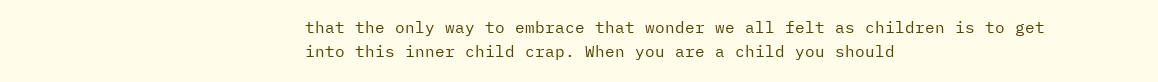that the only way to embrace that wonder we all felt as children is to get into this inner child crap. When you are a child you should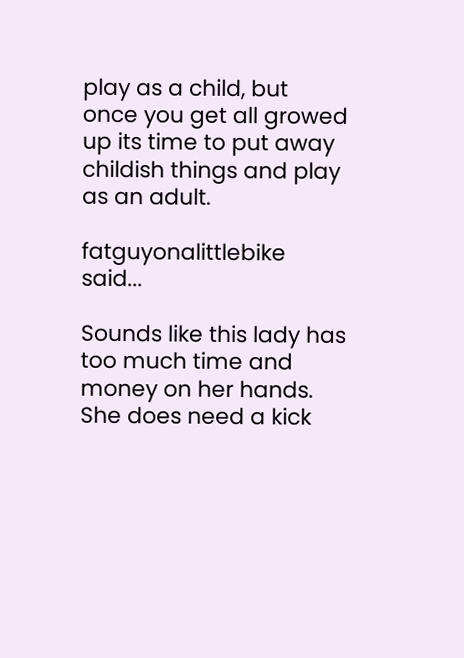play as a child, but once you get all growed up its time to put away childish things and play as an adult.

fatguyonalittlebike said...

Sounds like this lady has too much time and money on her hands. She does need a kick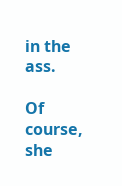in the ass.

Of course, she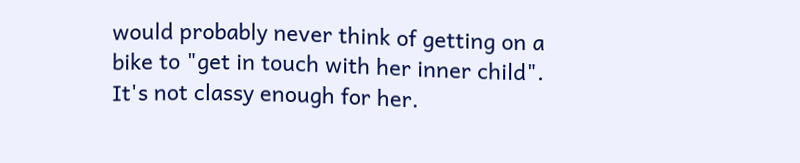would probably never think of getting on a bike to "get in touch with her inner child". It's not classy enough for her.